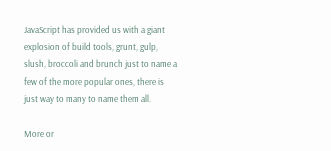JavaScript has provided us with a giant explosion of build tools, grunt, gulp, slush, broccoli and brunch just to name a few of the more popular ones, there is just way to many to name them all.

More or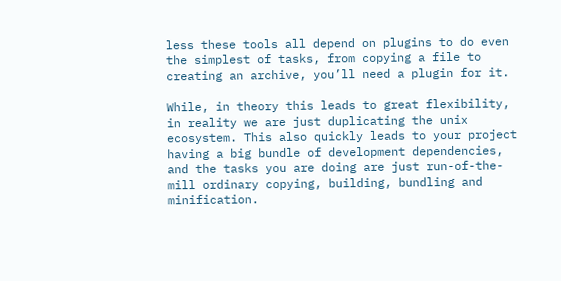less these tools all depend on plugins to do even the simplest of tasks, from copying a file to creating an archive, you’ll need a plugin for it.

While, in theory this leads to great flexibility, in reality we are just duplicating the unix ecosystem. This also quickly leads to your project having a big bundle of development dependencies, and the tasks you are doing are just run-of-the-mill ordinary copying, building, bundling and minification.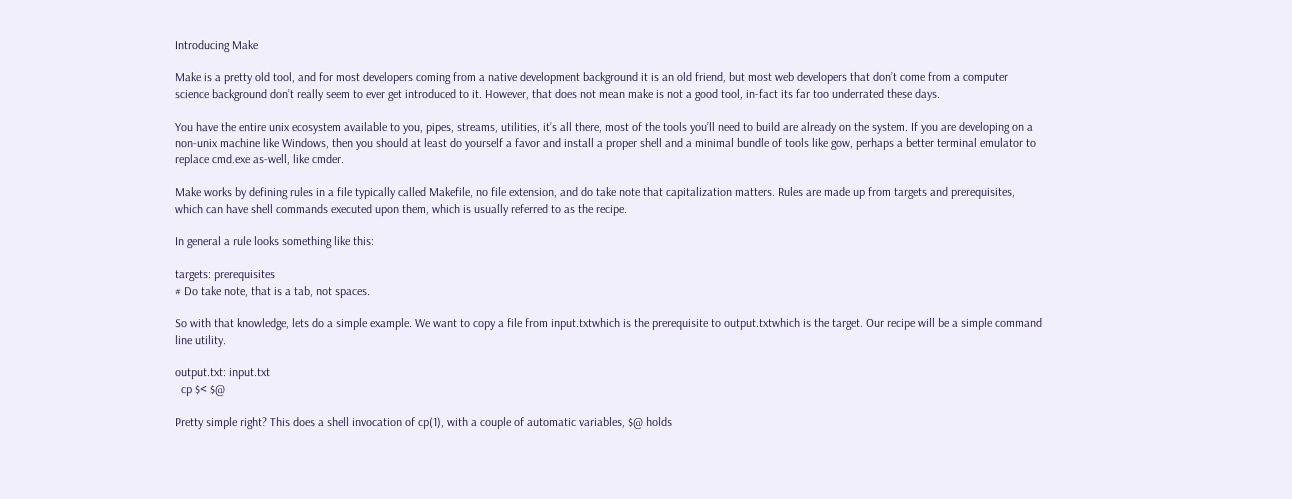Introducing Make

Make is a pretty old tool, and for most developers coming from a native development background it is an old friend, but most web developers that don’t come from a computer science background don’t really seem to ever get introduced to it. However, that does not mean make is not a good tool, in-fact its far too underrated these days.

You have the entire unix ecosystem available to you, pipes, streams, utilities, it’s all there, most of the tools you’ll need to build are already on the system. If you are developing on a non-unix machine like Windows, then you should at least do yourself a favor and install a proper shell and a minimal bundle of tools like gow, perhaps a better terminal emulator to replace cmd.exe as-well, like cmder.

Make works by defining rules in a file typically called Makefile, no file extension, and do take note that capitalization matters. Rules are made up from targets and prerequisites, which can have shell commands executed upon them, which is usually referred to as the recipe.

In general a rule looks something like this:

targets: prerequisites
# Do take note, that is a tab, not spaces.

So with that knowledge, lets do a simple example. We want to copy a file from input.txtwhich is the prerequisite to output.txtwhich is the target. Our recipe will be a simple command line utility.

output.txt: input.txt
  cp $< $@

Pretty simple right? This does a shell invocation of cp(1), with a couple of automatic variables, $@ holds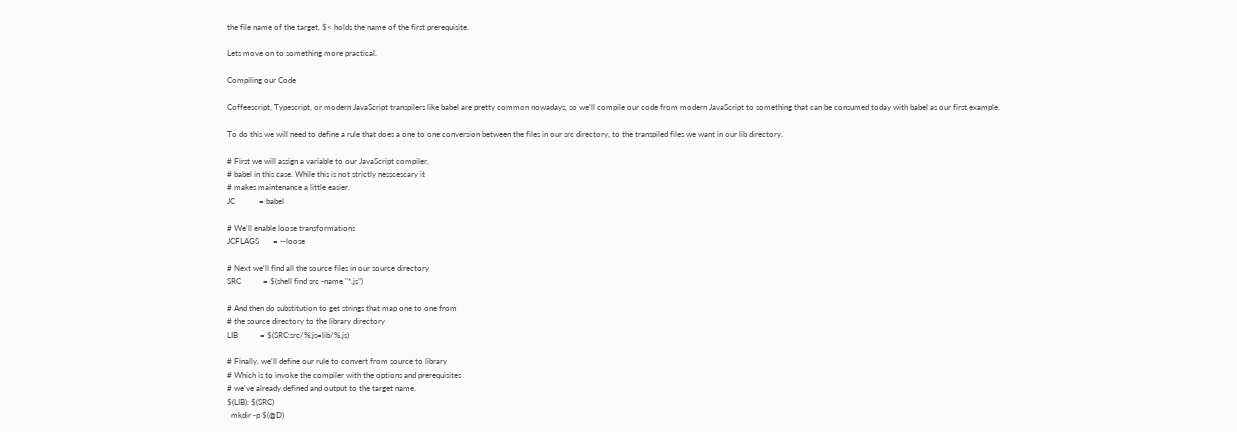the file name of the target, $< holds the name of the first prerequisite.

Lets move on to something more practical.

Compiling our Code

Coffeescript, Typescript, or modern JavaScript transpilers like babel are pretty common nowadays, so we’ll compile our code from modern JavaScript to something that can be consumed today with babel as our first example.

To do this we will need to define a rule that does a one to one conversion between the files in our src directory, to the transpiled files we want in our lib directory.

# First we will assign a variable to our JavaScript compiler,
# babel in this case. While this is not strictly nesscescary it
# makes maintenance a little easier.
JC            = babel

# We'll enable loose transformations
JCFLAGS       = --loose

# Next we'll find all the source files in our source directory
SRC           = $(shell find src -name "*.js")

# And then do substitution to get strings that map one to one from
# the source directory to the library directory
LIB           = $(SRC:src/%.js=lib/%.js)

# Finally, we'll define our rule to convert from source to library
# Which is to invoke the compiler with the options and prerequisites
# we've already defined and output to the target name.
$(LIB): $(SRC)
  mkdir -p $(@D)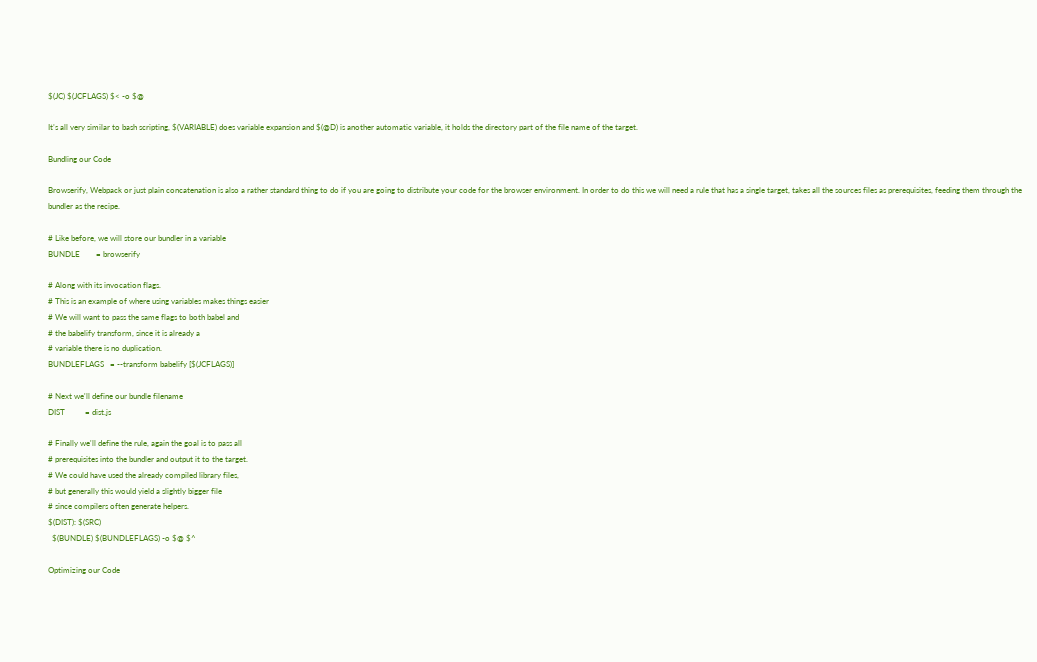$(JC) $(JCFLAGS) $< -o $@

It’s all very similar to bash scripting, $(VARIABLE) does variable expansion and $(@D) is another automatic variable, it holds the directory part of the file name of the target.

Bundling our Code

Browserify, Webpack or just plain concatenation is also a rather standard thing to do if you are going to distribute your code for the browser environment. In order to do this we will need a rule that has a single target, takes all the sources files as prerequisites, feeding them through the bundler as the recipe.

# Like before, we will store our bundler in a variable
BUNDLE        = browserify

# Along with its invocation flags.
# This is an example of where using variables makes things easier
# We will want to pass the same flags to both babel and
# the babelify transform, since it is already a
# variable there is no duplication.
BUNDLEFLAGS   = --transform babelify [$(JCFLAGS)]

# Next we'll define our bundle filename
DIST          = dist.js

# Finally we'll define the rule, again the goal is to pass all
# prerequisites into the bundler and output it to the target.
# We could have used the already compiled library files,
# but generally this would yield a slightly bigger file
# since compilers often generate helpers.
$(DIST): $(SRC)
  $(BUNDLE) $(BUNDLEFLAGS) -o $@ $^

Optimizing our Code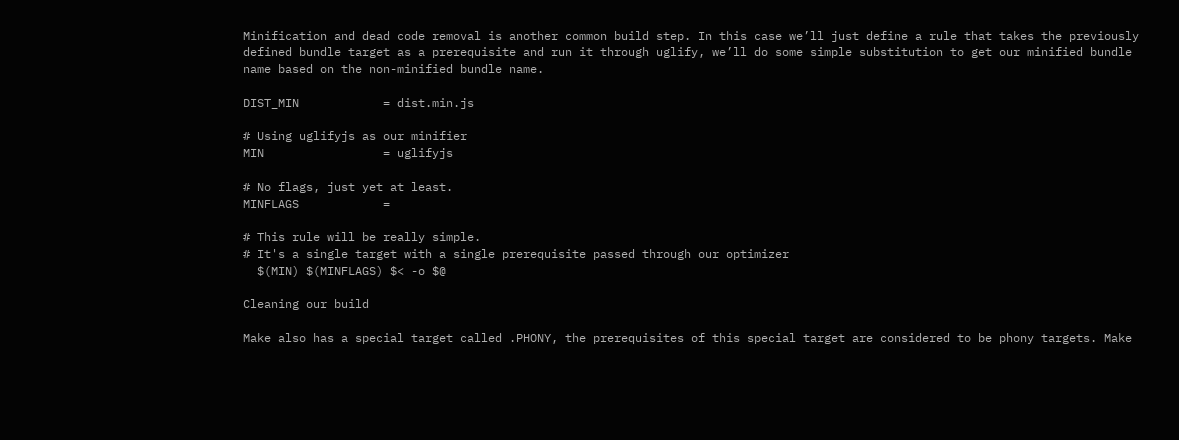Minification and dead code removal is another common build step. In this case we’ll just define a rule that takes the previously defined bundle target as a prerequisite and run it through uglify, we’ll do some simple substitution to get our minified bundle name based on the non-minified bundle name.

DIST_MIN            = dist.min.js

# Using uglifyjs as our minifier
MIN                 = uglifyjs

# No flags, just yet at least.
MINFLAGS            =

# This rule will be really simple.
# It's a single target with a single prerequisite passed through our optimizer
  $(MIN) $(MINFLAGS) $< -o $@

Cleaning our build

Make also has a special target called .PHONY, the prerequisites of this special target are considered to be phony targets. Make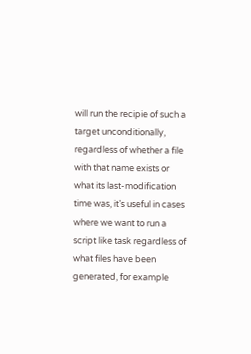will run the recipie of such a target unconditionally, regardless of whether a file with that name exists or what its last-modification time was, it’s useful in cases where we want to run a script like task regardless of what files have been generated, for example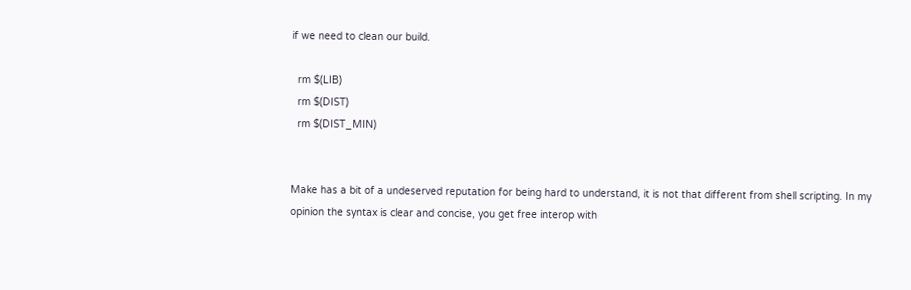if we need to clean our build.

  rm $(LIB)
  rm $(DIST)
  rm $(DIST_MIN)


Make has a bit of a undeserved reputation for being hard to understand, it is not that different from shell scripting. In my opinion the syntax is clear and concise, you get free interop with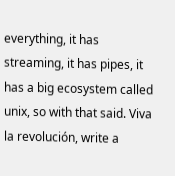everything, it has streaming, it has pipes, it has a big ecosystem called unix, so with that said. Viva la revolución, write a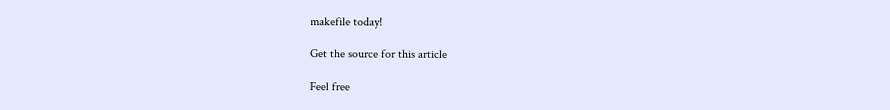makefile today!

Get the source for this article

Feel free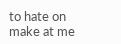to hate on make at me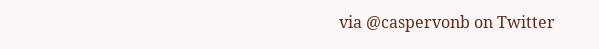via @caspervonb on Twitter